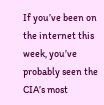If you’ve been on the internet this week, you’ve probably seen the CIA’s most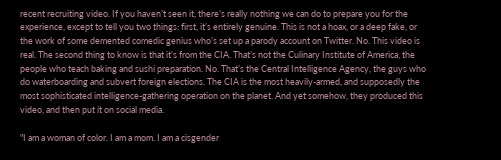recent recruiting video. If you haven’t seen it, there’s really nothing we can do to prepare you for the experience, except to tell you two things: first, it’s entirely genuine. This is not a hoax, or a deep fake, or the work of some demented comedic genius who’s set up a parody account on Twitter. No. This video is real. The second thing to know is that it’s from the CIA. That’s not the Culinary Institute of America, the people who teach baking and sushi preparation. No. That’s the Central Intelligence Agency, the guys who do waterboarding and subvert foreign elections. The CIA is the most heavily-armed, and supposedly the most sophisticated intelligence-gathering operation on the planet. And yet somehow, they produced this video, and then put it on social media.

"I am a woman of color. I am a mom. I am a cisgender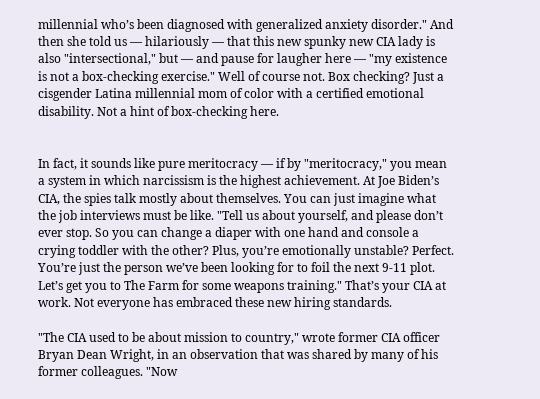millennial who’s been diagnosed with generalized anxiety disorder." And then she told us — hilariously — that this new spunky new CIA lady is also "intersectional," but — and pause for laugher here — "my existence is not a box-checking exercise." Well of course not. Box checking? Just a cisgender Latina millennial mom of color with a certified emotional disability. Not a hint of box-checking here.


In fact, it sounds like pure meritocracy — if by "meritocracy," you mean a system in which narcissism is the highest achievement. At Joe Biden’s CIA, the spies talk mostly about themselves. You can just imagine what the job interviews must be like. "Tell us about yourself, and please don’t ever stop. So you can change a diaper with one hand and console a crying toddler with the other? Plus, you’re emotionally unstable? Perfect. You’re just the person we’ve been looking for to foil the next 9-11 plot. Let’s get you to The Farm for some weapons training." That’s your CIA at work. Not everyone has embraced these new hiring standards.

"The CIA used to be about mission to country," wrote former CIA officer Bryan Dean Wright, in an observation that was shared by many of his former colleagues. "Now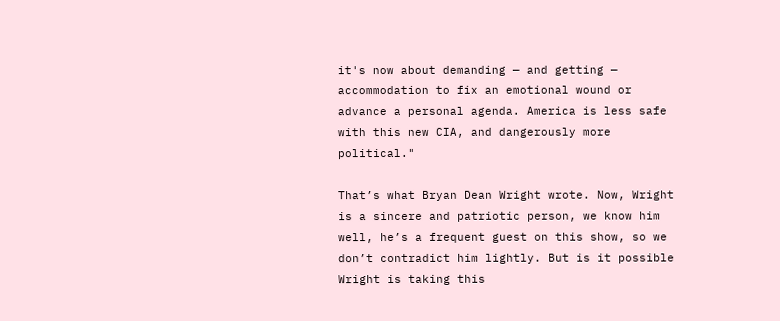it's now about demanding — and getting — accommodation to fix an emotional wound or advance a personal agenda. America is less safe with this new CIA, and dangerously more political."

That’s what Bryan Dean Wright wrote. Now, Wright is a sincere and patriotic person, we know him well, he’s a frequent guest on this show, so we don’t contradict him lightly. But is it possible Wright is taking this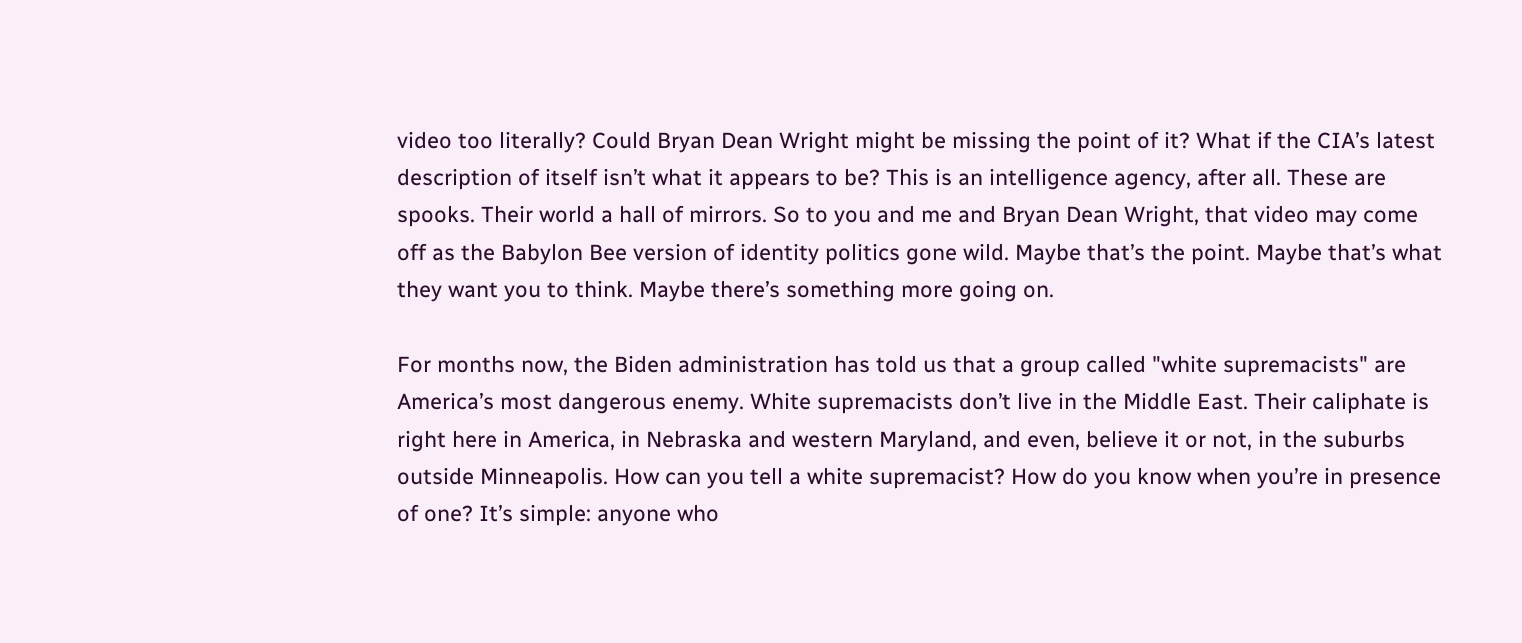video too literally? Could Bryan Dean Wright might be missing the point of it? What if the CIA’s latest description of itself isn’t what it appears to be? This is an intelligence agency, after all. These are spooks. Their world a hall of mirrors. So to you and me and Bryan Dean Wright, that video may come off as the Babylon Bee version of identity politics gone wild. Maybe that’s the point. Maybe that’s what they want you to think. Maybe there’s something more going on.

For months now, the Biden administration has told us that a group called "white supremacists" are America’s most dangerous enemy. White supremacists don’t live in the Middle East. Their caliphate is right here in America, in Nebraska and western Maryland, and even, believe it or not, in the suburbs outside Minneapolis. How can you tell a white supremacist? How do you know when you’re in presence of one? It’s simple: anyone who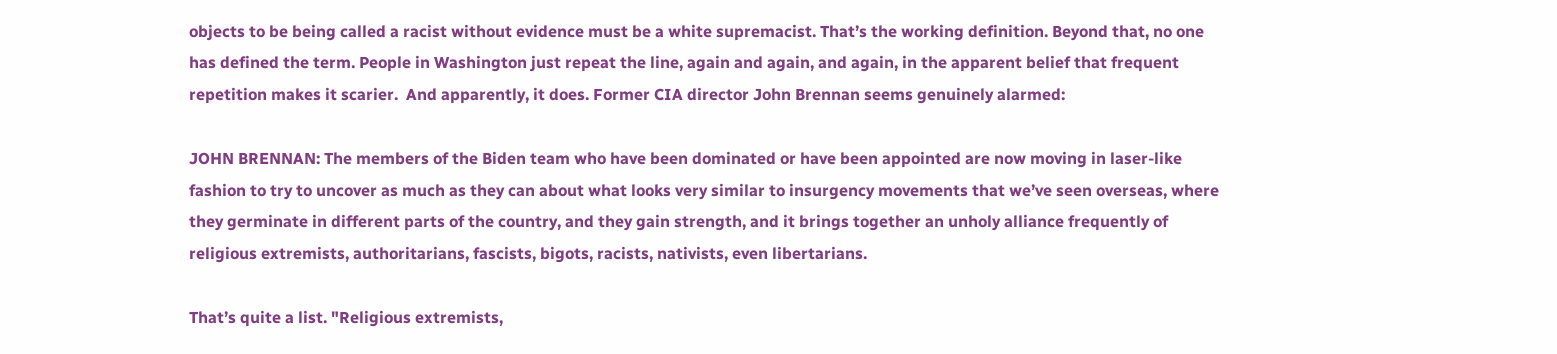objects to be being called a racist without evidence must be a white supremacist. That’s the working definition. Beyond that, no one has defined the term. People in Washington just repeat the line, again and again, and again, in the apparent belief that frequent repetition makes it scarier.  And apparently, it does. Former CIA director John Brennan seems genuinely alarmed:

JOHN BRENNAN: The members of the Biden team who have been dominated or have been appointed are now moving in laser-like fashion to try to uncover as much as they can about what looks very similar to insurgency movements that we’ve seen overseas, where they germinate in different parts of the country, and they gain strength, and it brings together an unholy alliance frequently of religious extremists, authoritarians, fascists, bigots, racists, nativists, even libertarians.

That’s quite a list. "Religious extremists,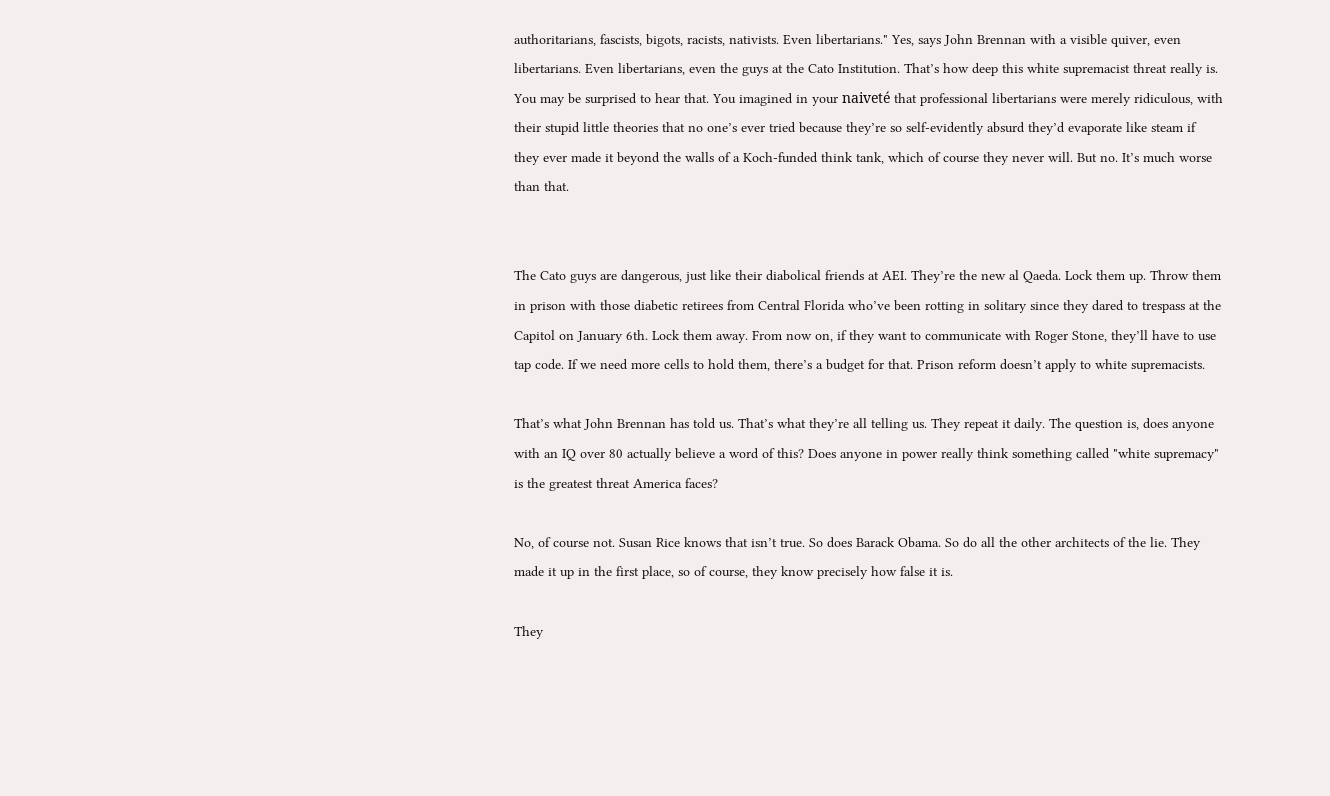authoritarians, fascists, bigots, racists, nativists. Even libertarians." Yes, says John Brennan with a visible quiver, even libertarians. Even libertarians, even the guys at the Cato Institution. That’s how deep this white supremacist threat really is. You may be surprised to hear that. You imagined in your naiveté that professional libertarians were merely ridiculous, with their stupid little theories that no one’s ever tried because they’re so self-evidently absurd they’d evaporate like steam if they ever made it beyond the walls of a Koch-funded think tank, which of course they never will. But no. It’s much worse than that.


The Cato guys are dangerous, just like their diabolical friends at AEI. They’re the new al Qaeda. Lock them up. Throw them in prison with those diabetic retirees from Central Florida who’ve been rotting in solitary since they dared to trespass at the Capitol on January 6th. Lock them away. From now on, if they want to communicate with Roger Stone, they’ll have to use tap code. If we need more cells to hold them, there’s a budget for that. Prison reform doesn’t apply to white supremacists.

That’s what John Brennan has told us. That’s what they’re all telling us. They repeat it daily. The question is, does anyone with an IQ over 80 actually believe a word of this? Does anyone in power really think something called "white supremacy" is the greatest threat America faces?

No, of course not. Susan Rice knows that isn’t true. So does Barack Obama. So do all the other architects of the lie. They made it up in the first place, so of course, they know precisely how false it is.

They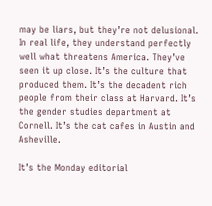may be liars, but they’re not delusional. In real life, they understand perfectly well what threatens America. They’ve seen it up close. It’s the culture that produced them. It’s the decadent rich people from their class at Harvard. It’s the gender studies department at Cornell. It’s the cat cafes in Austin and Asheville.

It’s the Monday editorial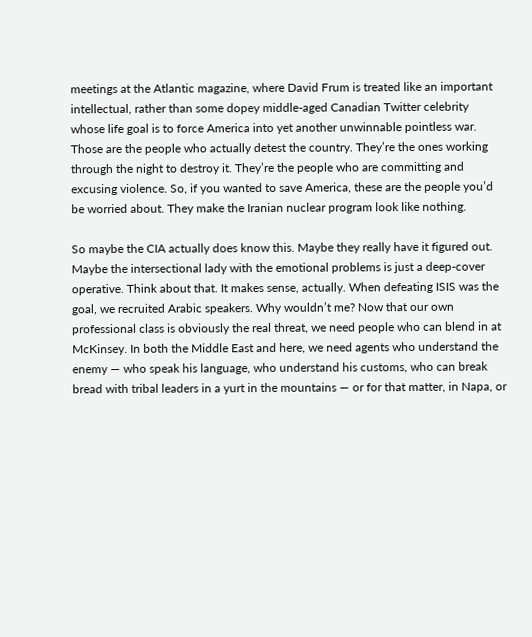meetings at the Atlantic magazine, where David Frum is treated like an important intellectual, rather than some dopey middle-aged Canadian Twitter celebrity whose life goal is to force America into yet another unwinnable pointless war. Those are the people who actually detest the country. They’re the ones working through the night to destroy it. They’re the people who are committing and excusing violence. So, if you wanted to save America, these are the people you’d be worried about. They make the Iranian nuclear program look like nothing.

So maybe the CIA actually does know this. Maybe they really have it figured out. Maybe the intersectional lady with the emotional problems is just a deep-cover operative. Think about that. It makes sense, actually. When defeating ISIS was the goal, we recruited Arabic speakers. Why wouldn’t me? Now that our own professional class is obviously the real threat, we need people who can blend in at McKinsey. In both the Middle East and here, we need agents who understand the enemy — who speak his language, who understand his customs, who can break bread with tribal leaders in a yurt in the mountains — or for that matter, in Napa, or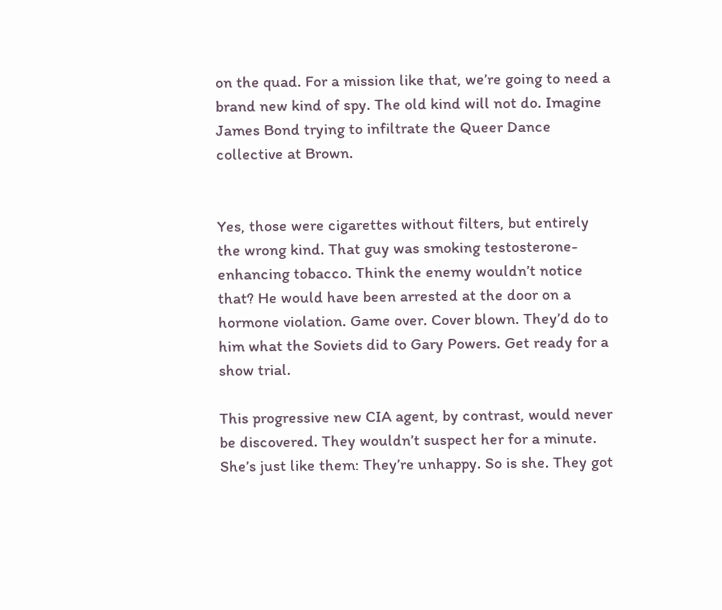on the quad. For a mission like that, we’re going to need a brand new kind of spy. The old kind will not do. Imagine James Bond trying to infiltrate the Queer Dance collective at Brown.


Yes, those were cigarettes without filters, but entirely the wrong kind. That guy was smoking testosterone-enhancing tobacco. Think the enemy wouldn’t notice that? He would have been arrested at the door on a hormone violation. Game over. Cover blown. They’d do to him what the Soviets did to Gary Powers. Get ready for a show trial.

This progressive new CIA agent, by contrast, would never be discovered. They wouldn’t suspect her for a minute. She’s just like them: They’re unhappy. So is she. They got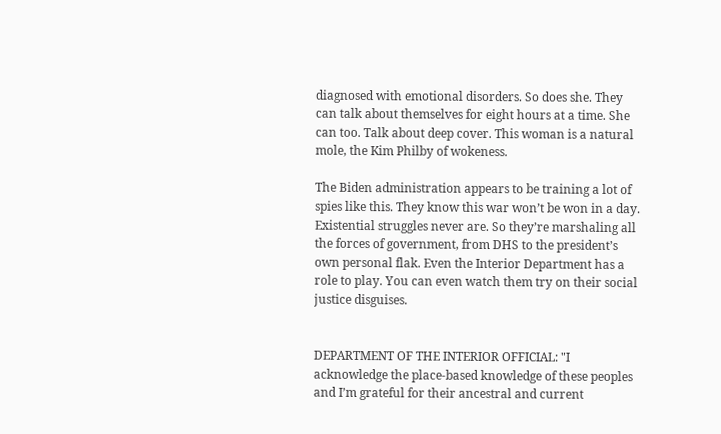diagnosed with emotional disorders. So does she. They can talk about themselves for eight hours at a time. She can too. Talk about deep cover. This woman is a natural mole, the Kim Philby of wokeness.

The Biden administration appears to be training a lot of spies like this. They know this war won’t be won in a day. Existential struggles never are. So they’re marshaling all the forces of government, from DHS to the president’s own personal flak. Even the Interior Department has a role to play. You can even watch them try on their social justice disguises.


DEPARTMENT OF THE INTERIOR OFFICIAL: "I acknowledge the place-based knowledge of these peoples and I’m grateful for their ancestral and current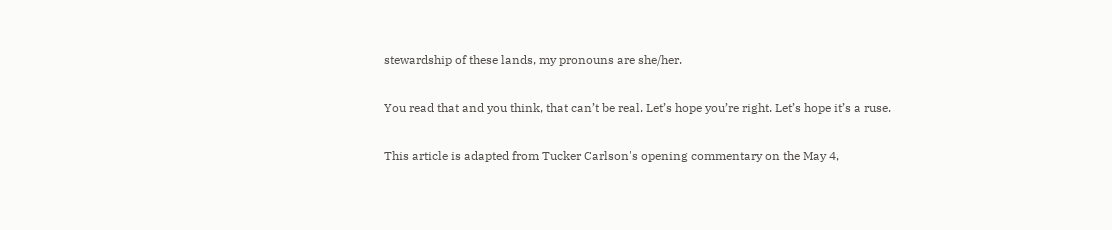stewardship of these lands, my pronouns are she/her.

You read that and you think, that can’t be real. Let’s hope you’re right. Let’s hope it’s a ruse.

This article is adapted from Tucker Carlson's opening commentary on the May 4,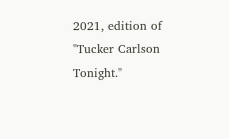2021, edition of "Tucker Carlson Tonight."